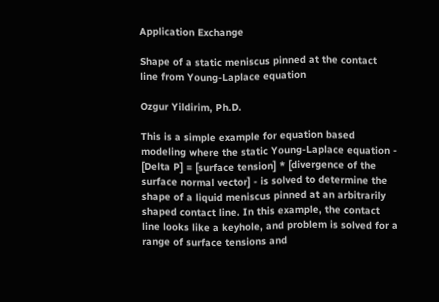Application Exchange

Shape of a static meniscus pinned at the contact line from Young-Laplace equation

Ozgur Yildirim, Ph.D.

This is a simple example for equation based modeling where the static Young-Laplace equation - [Delta P] = [surface tension] * [divergence of the surface normal vector] - is solved to determine the shape of a liquid meniscus pinned at an arbitrarily shaped contact line. In this example, the contact line looks like a keyhole, and problem is solved for a range of surface tensions and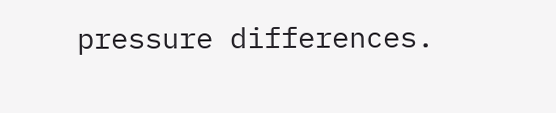pressure differences.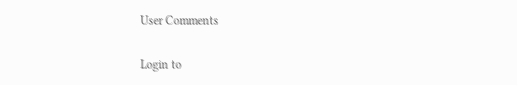User Comments

Login to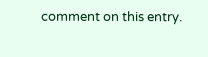comment on this entry.